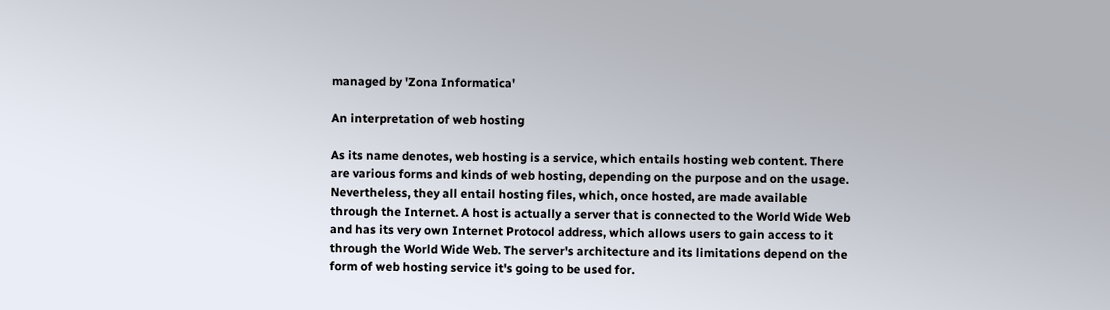managed by 'Zona Informatica'

An interpretation of web hosting

As its name denotes, web hosting is a service, which entails hosting web content. There are various forms and kinds of web hosting, depending on the purpose and on the usage. Nevertheless, they all entail hosting files, which, once hosted, are made available through the Internet. A host is actually a server that is connected to the World Wide Web and has its very own Internet Protocol address, which allows users to gain access to it through the World Wide Web. The server's architecture and its limitations depend on the form of web hosting service it's going to be used for.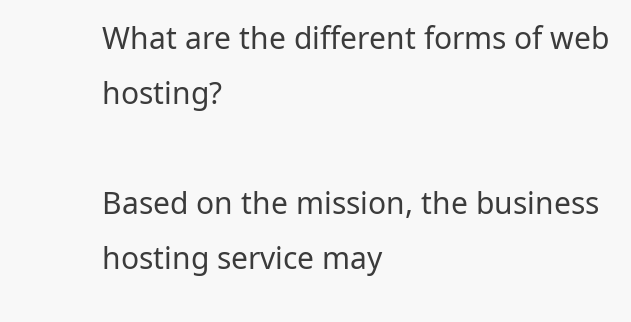What are the different forms of web hosting?

Based on the mission, the business hosting service may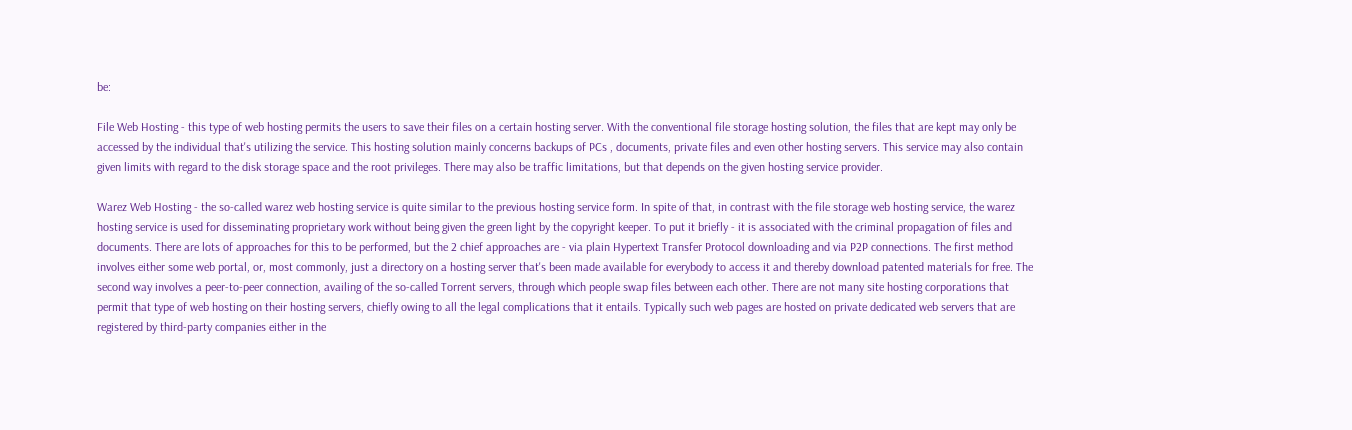be:

File Web Hosting - this type of web hosting permits the users to save their files on a certain hosting server. With the conventional file storage hosting solution, the files that are kept may only be accessed by the individual that's utilizing the service. This hosting solution mainly concerns backups of PCs , documents, private files and even other hosting servers. This service may also contain given limits with regard to the disk storage space and the root privileges. There may also be traffic limitations, but that depends on the given hosting service provider.

Warez Web Hosting - the so-called warez web hosting service is quite similar to the previous hosting service form. In spite of that, in contrast with the file storage web hosting service, the warez hosting service is used for disseminating proprietary work without being given the green light by the copyright keeper. To put it briefly - it is associated with the criminal propagation of files and documents. There are lots of approaches for this to be performed, but the 2 chief approaches are - via plain Hypertext Transfer Protocol downloading and via P2P connections. The first method involves either some web portal, or, most commonly, just a directory on a hosting server that's been made available for everybody to access it and thereby download patented materials for free. The second way involves a peer-to-peer connection, availing of the so-called Torrent servers, through which people swap files between each other. There are not many site hosting corporations that permit that type of web hosting on their hosting servers, chiefly owing to all the legal complications that it entails. Typically such web pages are hosted on private dedicated web servers that are registered by third-party companies either in the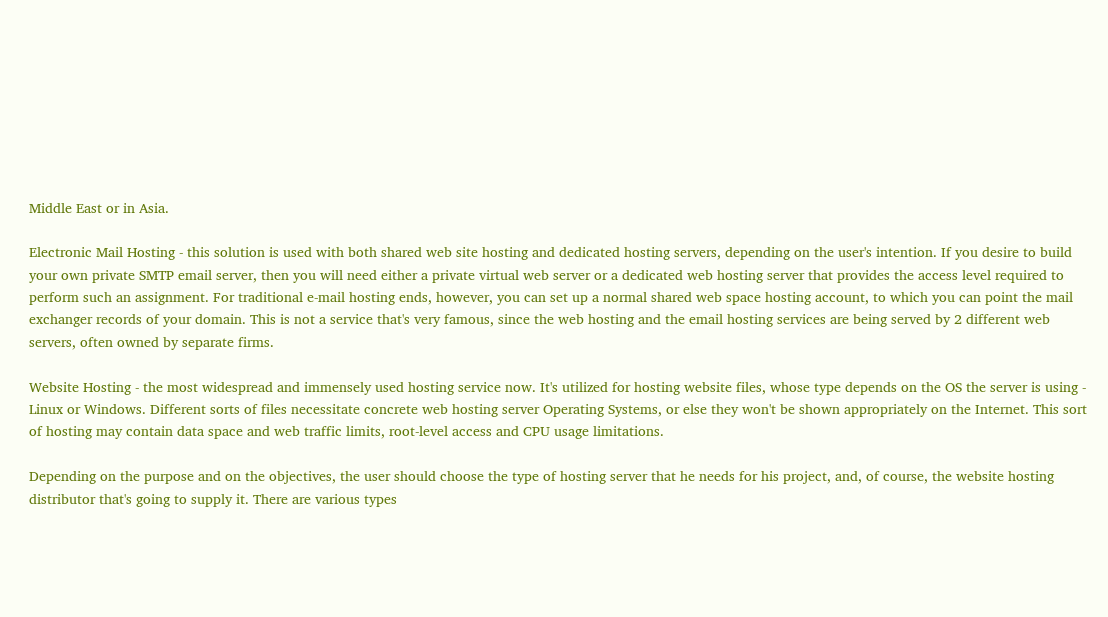Middle East or in Asia.

Electronic Mail Hosting - this solution is used with both shared web site hosting and dedicated hosting servers, depending on the user's intention. If you desire to build your own private SMTP email server, then you will need either a private virtual web server or a dedicated web hosting server that provides the access level required to perform such an assignment. For traditional e-mail hosting ends, however, you can set up a normal shared web space hosting account, to which you can point the mail exchanger records of your domain. This is not a service that's very famous, since the web hosting and the email hosting services are being served by 2 different web servers, often owned by separate firms.

Website Hosting - the most widespread and immensely used hosting service now. It's utilized for hosting website files, whose type depends on the OS the server is using - Linux or Windows. Different sorts of files necessitate concrete web hosting server Operating Systems, or else they won't be shown appropriately on the Internet. This sort of hosting may contain data space and web traffic limits, root-level access and CPU usage limitations.

Depending on the purpose and on the objectives, the user should choose the type of hosting server that he needs for his project, and, of course, the website hosting distributor that's going to supply it. There are various types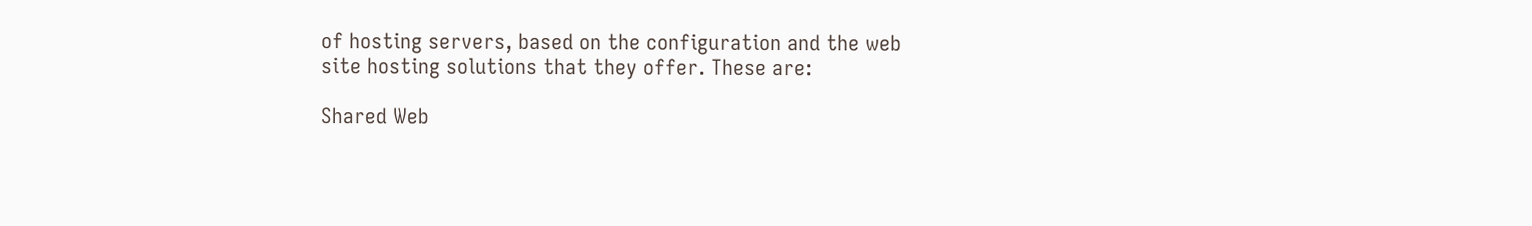of hosting servers, based on the configuration and the web site hosting solutions that they offer. These are:

Shared Web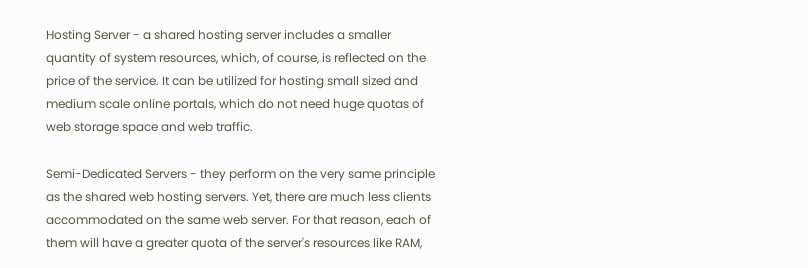Hosting Server - a shared hosting server includes a smaller quantity of system resources, which, of course, is reflected on the price of the service. It can be utilized for hosting small sized and medium scale online portals, which do not need huge quotas of web storage space and web traffic.

Semi-Dedicated Servers - they perform on the very same principle as the shared web hosting servers. Yet, there are much less clients accommodated on the same web server. For that reason, each of them will have a greater quota of the server's resources like RAM,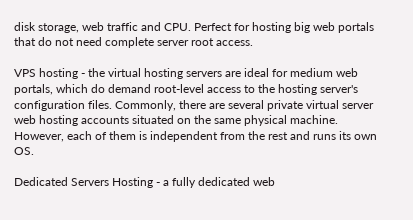disk storage, web traffic and CPU. Perfect for hosting big web portals that do not need complete server root access.

VPS hosting - the virtual hosting servers are ideal for medium web portals, which do demand root-level access to the hosting server's configuration files. Commonly, there are several private virtual server web hosting accounts situated on the same physical machine. However, each of them is independent from the rest and runs its own OS.

Dedicated Servers Hosting - a fully dedicated web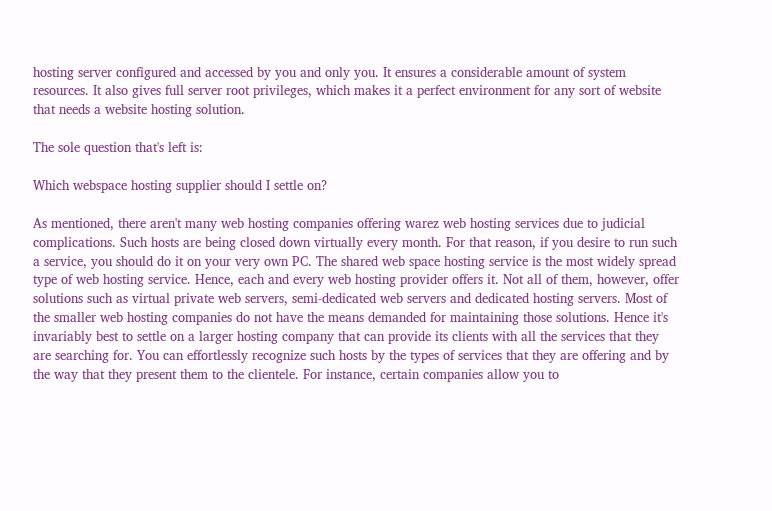hosting server configured and accessed by you and only you. It ensures a considerable amount of system resources. It also gives full server root privileges, which makes it a perfect environment for any sort of website that needs a website hosting solution.

The sole question that's left is:

Which webspace hosting supplier should I settle on?

As mentioned, there aren't many web hosting companies offering warez web hosting services due to judicial complications. Such hosts are being closed down virtually every month. For that reason, if you desire to run such a service, you should do it on your very own PC. The shared web space hosting service is the most widely spread type of web hosting service. Hence, each and every web hosting provider offers it. Not all of them, however, offer solutions such as virtual private web servers, semi-dedicated web servers and dedicated hosting servers. Most of the smaller web hosting companies do not have the means demanded for maintaining those solutions. Hence it's invariably best to settle on a larger hosting company that can provide its clients with all the services that they are searching for. You can effortlessly recognize such hosts by the types of services that they are offering and by the way that they present them to the clientele. For instance, certain companies allow you to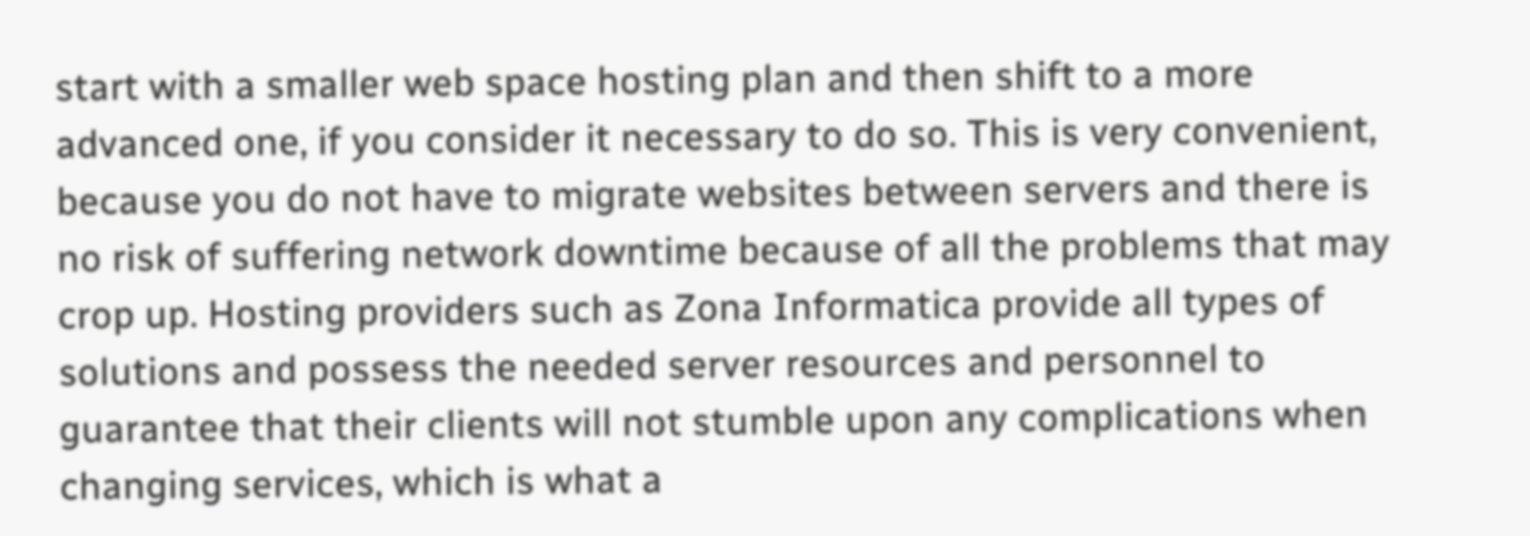start with a smaller web space hosting plan and then shift to a more advanced one, if you consider it necessary to do so. This is very convenient, because you do not have to migrate websites between servers and there is no risk of suffering network downtime because of all the problems that may crop up. Hosting providers such as Zona Informatica provide all types of solutions and possess the needed server resources and personnel to guarantee that their clients will not stumble upon any complications when changing services, which is what a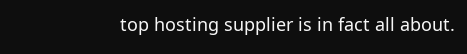top hosting supplier is in fact all about.